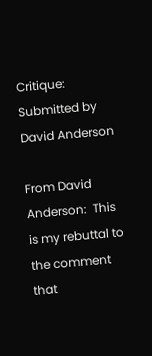Critique: Submitted by David Anderson

From David Anderson:  This is my rebuttal to the comment that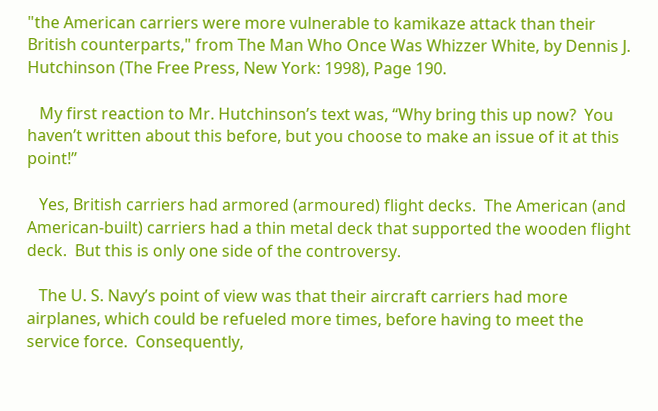"the American carriers were more vulnerable to kamikaze attack than their British counterparts," from The Man Who Once Was Whizzer White, by Dennis J. Hutchinson (The Free Press, New York: 1998), Page 190.

   My first reaction to Mr. Hutchinson’s text was, “Why bring this up now?  You haven’t written about this before, but you choose to make an issue of it at this point!”

   Yes, British carriers had armored (armoured) flight decks.  The American (and American-built) carriers had a thin metal deck that supported the wooden flight deck.  But this is only one side of the controversy.

   The U. S. Navy’s point of view was that their aircraft carriers had more airplanes, which could be refueled more times, before having to meet the service force.  Consequently,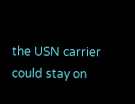the USN carrier could stay on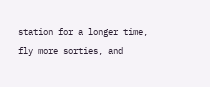station for a longer time, fly more sorties, and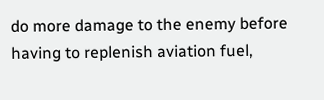do more damage to the enemy before having to replenish aviation fuel,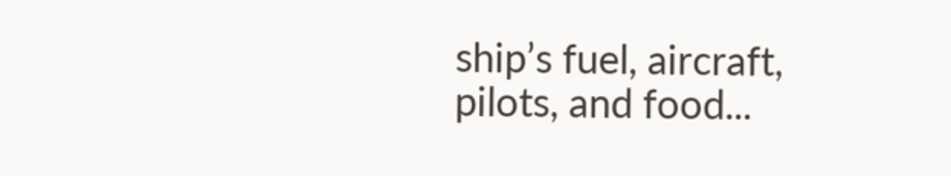ship’s fuel, aircraft, pilots, and food...